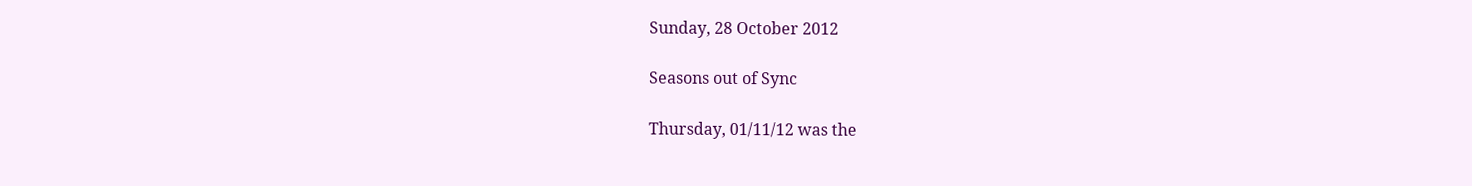Sunday, 28 October 2012

Seasons out of Sync

Thursday, 01/11/12 was the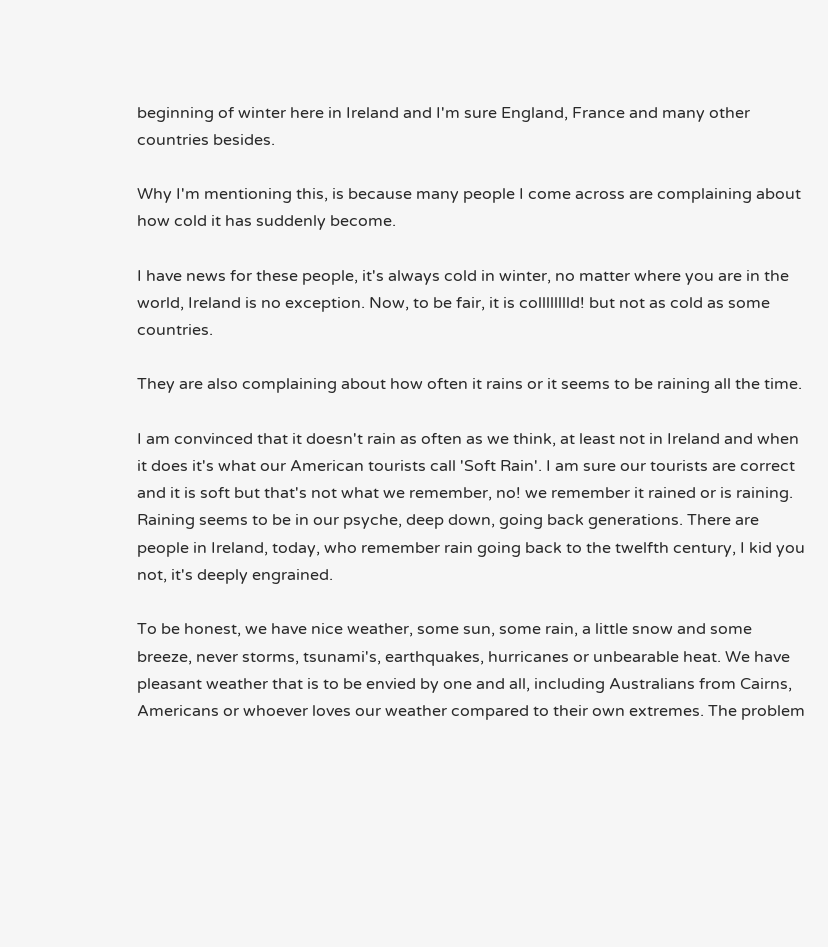beginning of winter here in Ireland and I'm sure England, France and many other countries besides.

Why I'm mentioning this, is because many people I come across are complaining about how cold it has suddenly become.

I have news for these people, it's always cold in winter, no matter where you are in the world, Ireland is no exception. Now, to be fair, it is colllllllld! but not as cold as some countries.

They are also complaining about how often it rains or it seems to be raining all the time.

I am convinced that it doesn't rain as often as we think, at least not in Ireland and when it does it's what our American tourists call 'Soft Rain'. I am sure our tourists are correct and it is soft but that's not what we remember, no! we remember it rained or is raining. Raining seems to be in our psyche, deep down, going back generations. There are people in Ireland, today, who remember rain going back to the twelfth century, I kid you not, it's deeply engrained.

To be honest, we have nice weather, some sun, some rain, a little snow and some breeze, never storms, tsunami's, earthquakes, hurricanes or unbearable heat. We have pleasant weather that is to be envied by one and all, including Australians from Cairns, Americans or whoever loves our weather compared to their own extremes. The problem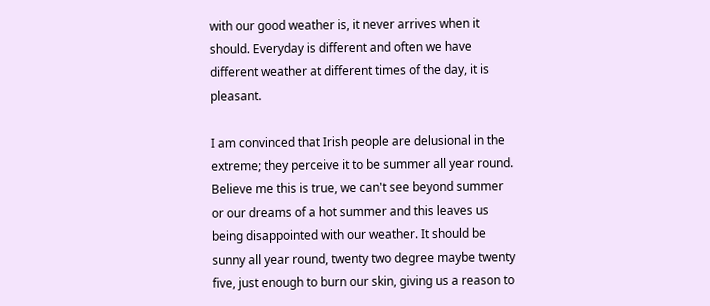with our good weather is, it never arrives when it should. Everyday is different and often we have different weather at different times of the day, it is pleasant.

I am convinced that Irish people are delusional in the extreme; they perceive it to be summer all year round. Believe me this is true, we can't see beyond summer or our dreams of a hot summer and this leaves us being disappointed with our weather. It should be sunny all year round, twenty two degree maybe twenty five, just enough to burn our skin, giving us a reason to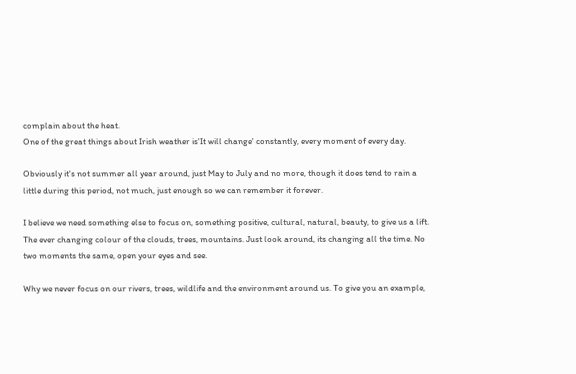complain about the heat.
One of the great things about Irish weather is'It will change' constantly, every moment of every day.

Obviously it's not summer all year around, just May to July and no more, though it does tend to rain a little during this period, not much, just enough so we can remember it forever.

I believe we need something else to focus on, something positive, cultural, natural, beauty, to give us a lift.
The ever changing colour of the clouds, trees, mountains. Just look around, its changing all the time. No two moments the same, open your eyes and see.

Why we never focus on our rivers, trees, wildlife and the environment around us. To give you an example,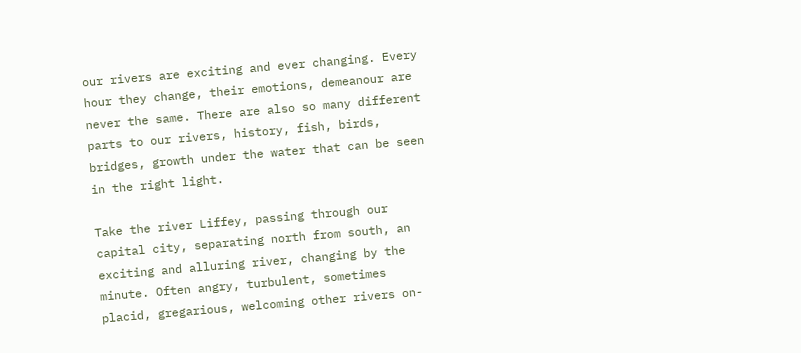our rivers are exciting and ever changing. Every hour they change, their emotions, demeanour are never the same. There are also so many different parts to our rivers, history, fish, birds, bridges, growth under the water that can be seen in the right light.

Take the river Liffey, passing through our capital city, separating north from south, an exciting and alluring river, changing by the minute. Often angry, turbulent, sometimes placid, gregarious, welcoming other rivers on-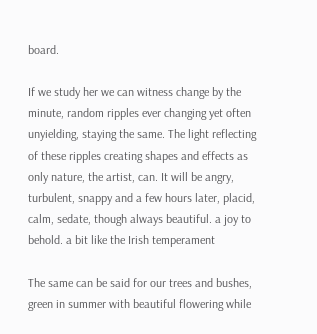board.

If we study her we can witness change by the minute, random ripples ever changing yet often unyielding, staying the same. The light reflecting of these ripples creating shapes and effects as only nature, the artist, can. It will be angry, turbulent, snappy and a few hours later, placid, calm, sedate, though always beautiful. a joy to behold. a bit like the Irish temperament

The same can be said for our trees and bushes, green in summer with beautiful flowering while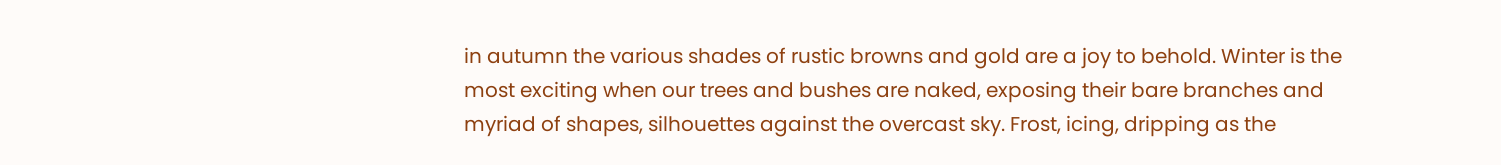in autumn the various shades of rustic browns and gold are a joy to behold. Winter is the most exciting when our trees and bushes are naked, exposing their bare branches and myriad of shapes, silhouettes against the overcast sky. Frost, icing, dripping as the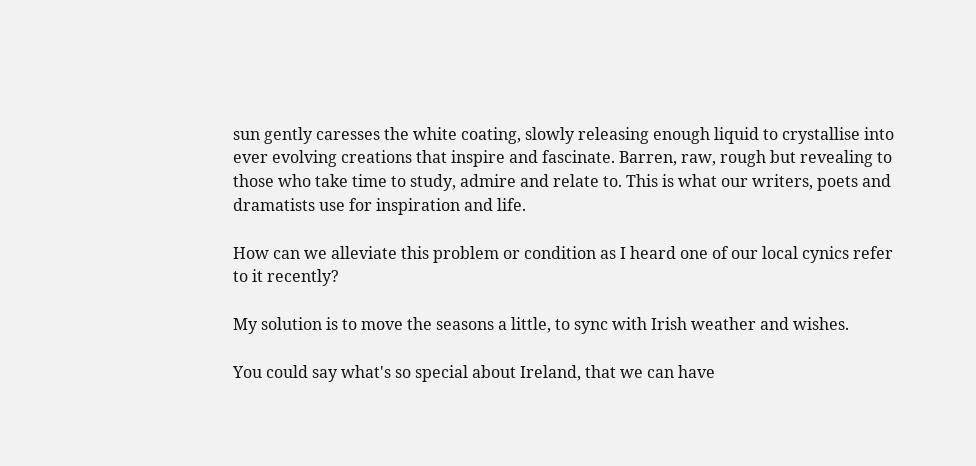sun gently caresses the white coating, slowly releasing enough liquid to crystallise into ever evolving creations that inspire and fascinate. Barren, raw, rough but revealing to those who take time to study, admire and relate to. This is what our writers, poets and dramatists use for inspiration and life.

How can we alleviate this problem or condition as I heard one of our local cynics refer to it recently?

My solution is to move the seasons a little, to sync with Irish weather and wishes.

You could say what's so special about Ireland, that we can have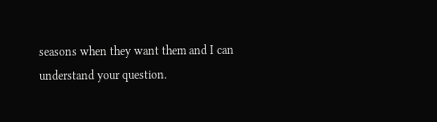seasons when they want them and I can understand your question.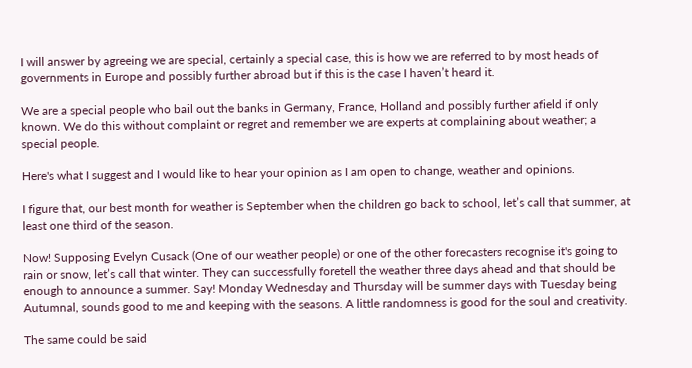I will answer by agreeing we are special, certainly a special case, this is how we are referred to by most heads of governments in Europe and possibly further abroad but if this is the case I haven’t heard it.

We are a special people who bail out the banks in Germany, France, Holland and possibly further afield if only known. We do this without complaint or regret and remember we are experts at complaining about weather; a special people.

Here's what I suggest and I would like to hear your opinion as I am open to change, weather and opinions.

I figure that, our best month for weather is September when the children go back to school, let’s call that summer, at least one third of the season.

Now! Supposing Evelyn Cusack (One of our weather people) or one of the other forecasters recognise it's going to rain or snow, let’s call that winter. They can successfully foretell the weather three days ahead and that should be enough to announce a summer. Say! Monday Wednesday and Thursday will be summer days with Tuesday being Autumnal, sounds good to me and keeping with the seasons. A little randomness is good for the soul and creativity.

The same could be said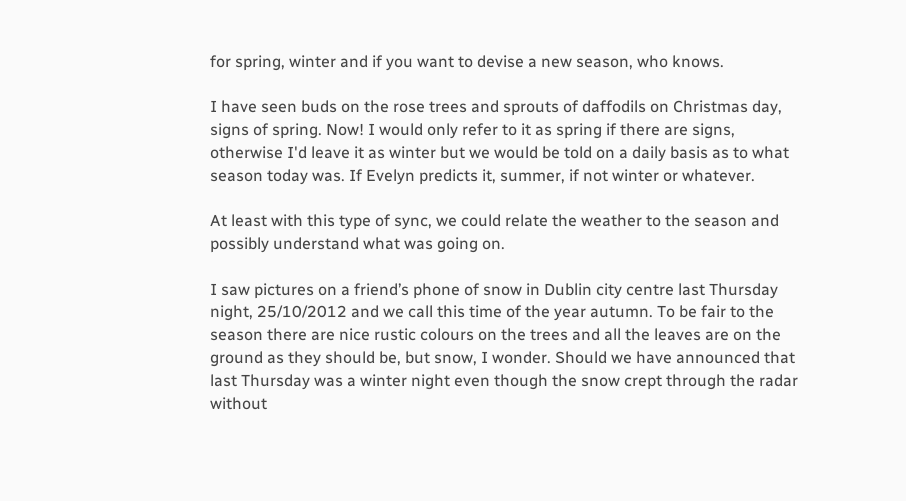for spring, winter and if you want to devise a new season, who knows.

I have seen buds on the rose trees and sprouts of daffodils on Christmas day, signs of spring. Now! I would only refer to it as spring if there are signs, otherwise I'd leave it as winter but we would be told on a daily basis as to what season today was. If Evelyn predicts it, summer, if not winter or whatever.

At least with this type of sync, we could relate the weather to the season and possibly understand what was going on.

I saw pictures on a friend’s phone of snow in Dublin city centre last Thursday night, 25/10/2012 and we call this time of the year autumn. To be fair to the season there are nice rustic colours on the trees and all the leaves are on the ground as they should be, but snow, I wonder. Should we have announced that last Thursday was a winter night even though the snow crept through the radar without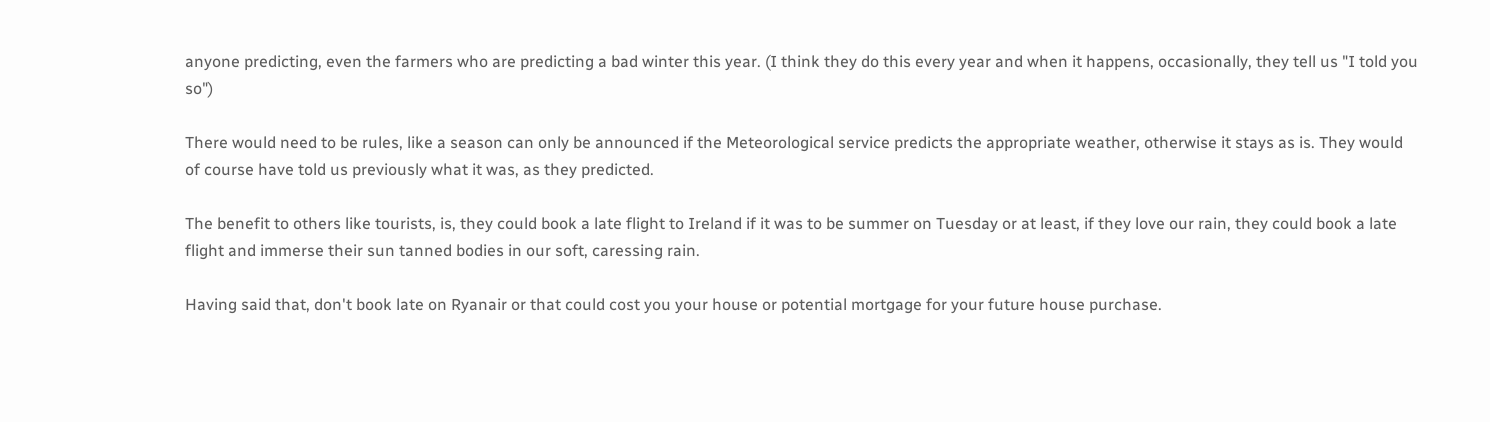anyone predicting, even the farmers who are predicting a bad winter this year. (I think they do this every year and when it happens, occasionally, they tell us "I told you so")

There would need to be rules, like a season can only be announced if the Meteorological service predicts the appropriate weather, otherwise it stays as is. They would of course have told us previously what it was, as they predicted.

The benefit to others like tourists, is, they could book a late flight to Ireland if it was to be summer on Tuesday or at least, if they love our rain, they could book a late flight and immerse their sun tanned bodies in our soft, caressing rain.

Having said that, don't book late on Ryanair or that could cost you your house or potential mortgage for your future house purchase.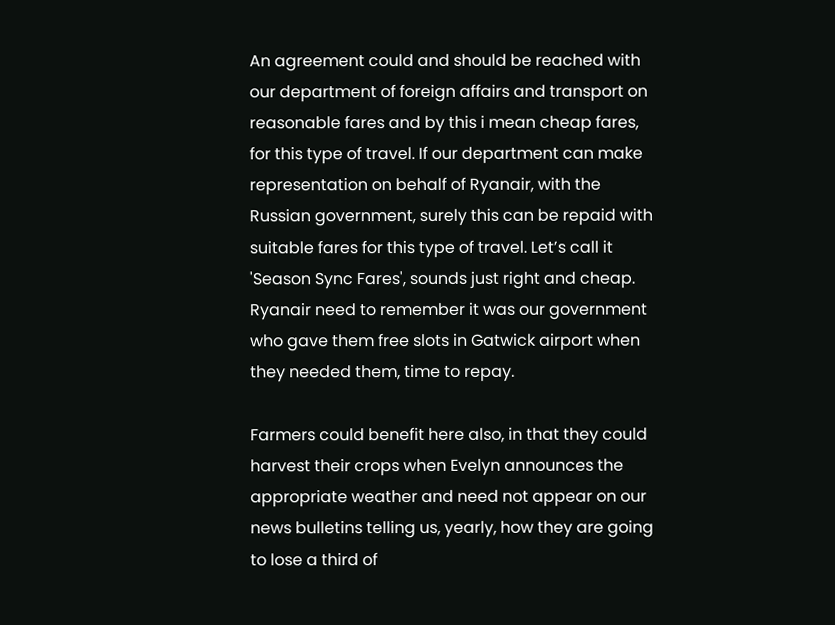An agreement could and should be reached with our department of foreign affairs and transport on reasonable fares and by this i mean cheap fares, for this type of travel. If our department can make representation on behalf of Ryanair, with the Russian government, surely this can be repaid with suitable fares for this type of travel. Let’s call it 'Season Sync Fares', sounds just right and cheap.
Ryanair need to remember it was our government who gave them free slots in Gatwick airport when they needed them, time to repay.

Farmers could benefit here also, in that they could harvest their crops when Evelyn announces the appropriate weather and need not appear on our news bulletins telling us, yearly, how they are going to lose a third of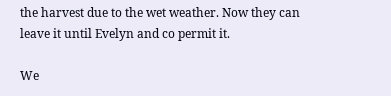the harvest due to the wet weather. Now they can leave it until Evelyn and co permit it.

We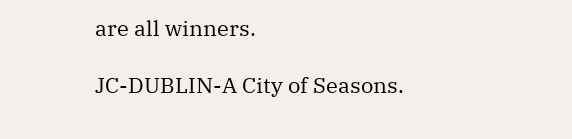are all winners.

JC-DUBLIN-A City of Seasons.